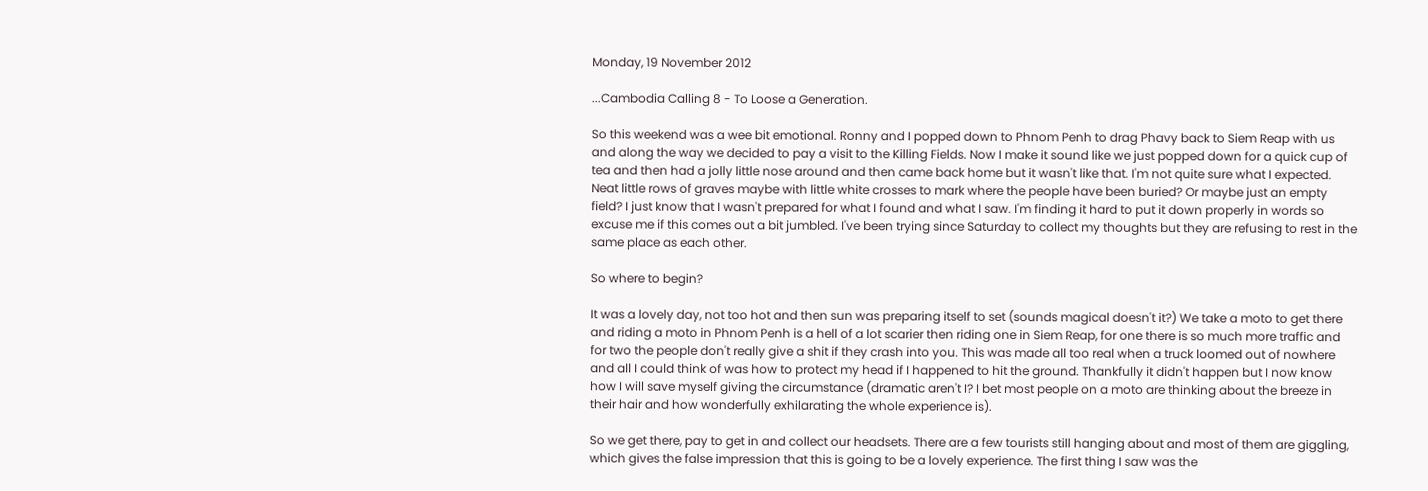Monday, 19 November 2012

...Cambodia Calling 8 - To Loose a Generation.

So this weekend was a wee bit emotional. Ronny and I popped down to Phnom Penh to drag Phavy back to Siem Reap with us and along the way we decided to pay a visit to the Killing Fields. Now I make it sound like we just popped down for a quick cup of tea and then had a jolly little nose around and then came back home but it wasn't like that. I'm not quite sure what I expected. Neat little rows of graves maybe with little white crosses to mark where the people have been buried? Or maybe just an empty field? I just know that I wasn't prepared for what I found and what I saw. I'm finding it hard to put it down properly in words so excuse me if this comes out a bit jumbled. I've been trying since Saturday to collect my thoughts but they are refusing to rest in the same place as each other.

So where to begin?

It was a lovely day, not too hot and then sun was preparing itself to set (sounds magical doesn't it?) We take a moto to get there and riding a moto in Phnom Penh is a hell of a lot scarier then riding one in Siem Reap, for one there is so much more traffic and for two the people don't really give a shit if they crash into you. This was made all too real when a truck loomed out of nowhere and all I could think of was how to protect my head if I happened to hit the ground. Thankfully it didn't happen but I now know how I will save myself giving the circumstance (dramatic aren't I? I bet most people on a moto are thinking about the breeze in their hair and how wonderfully exhilarating the whole experience is).

So we get there, pay to get in and collect our headsets. There are a few tourists still hanging about and most of them are giggling, which gives the false impression that this is going to be a lovely experience. The first thing I saw was the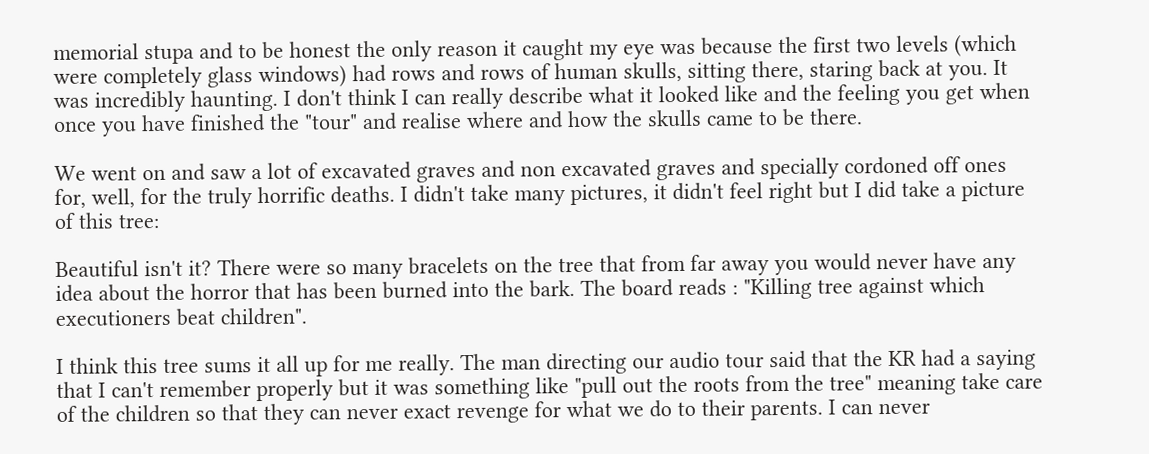memorial stupa and to be honest the only reason it caught my eye was because the first two levels (which were completely glass windows) had rows and rows of human skulls, sitting there, staring back at you. It was incredibly haunting. I don't think I can really describe what it looked like and the feeling you get when once you have finished the "tour" and realise where and how the skulls came to be there.

We went on and saw a lot of excavated graves and non excavated graves and specially cordoned off ones for, well, for the truly horrific deaths. I didn't take many pictures, it didn't feel right but I did take a picture of this tree:

Beautiful isn't it? There were so many bracelets on the tree that from far away you would never have any idea about the horror that has been burned into the bark. The board reads : "Killing tree against which executioners beat children".

I think this tree sums it all up for me really. The man directing our audio tour said that the KR had a saying that I can't remember properly but it was something like "pull out the roots from the tree" meaning take care of the children so that they can never exact revenge for what we do to their parents. I can never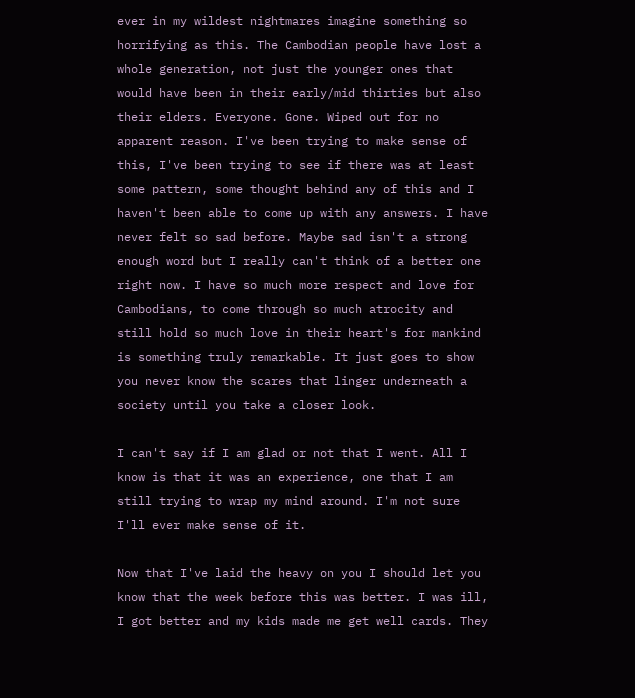ever in my wildest nightmares imagine something so horrifying as this. The Cambodian people have lost a whole generation, not just the younger ones that would have been in their early/mid thirties but also their elders. Everyone. Gone. Wiped out for no apparent reason. I've been trying to make sense of this, I've been trying to see if there was at least some pattern, some thought behind any of this and I haven't been able to come up with any answers. I have never felt so sad before. Maybe sad isn't a strong enough word but I really can't think of a better one right now. I have so much more respect and love for Cambodians, to come through so much atrocity and still hold so much love in their heart's for mankind is something truly remarkable. It just goes to show you never know the scares that linger underneath a society until you take a closer look.

I can't say if I am glad or not that I went. All I know is that it was an experience, one that I am still trying to wrap my mind around. I'm not sure I'll ever make sense of it.

Now that I've laid the heavy on you I should let you know that the week before this was better. I was ill, I got better and my kids made me get well cards. They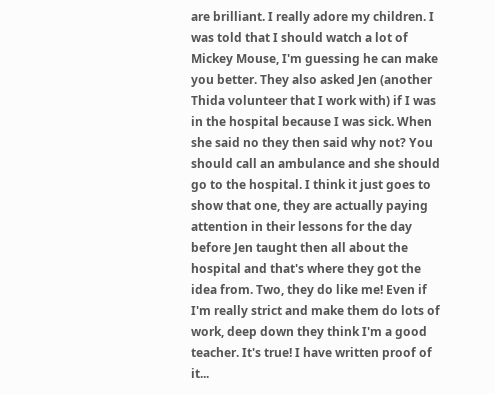are brilliant. I really adore my children. I was told that I should watch a lot of Mickey Mouse, I'm guessing he can make you better. They also asked Jen (another Thida volunteer that I work with) if I was in the hospital because I was sick. When she said no they then said why not? You should call an ambulance and she should go to the hospital. I think it just goes to show that one, they are actually paying attention in their lessons for the day before Jen taught then all about the hospital and that's where they got the idea from. Two, they do like me! Even if I'm really strict and make them do lots of work, deep down they think I'm a good teacher. It's true! I have written proof of it...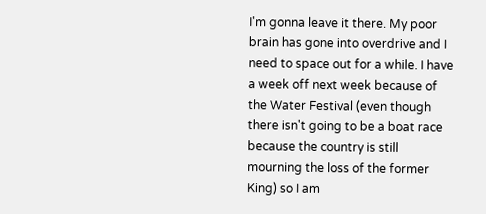I'm gonna leave it there. My poor brain has gone into overdrive and I need to space out for a while. I have a week off next week because of the Water Festival (even though there isn't going to be a boat race because the country is still mourning the loss of the former King) so I am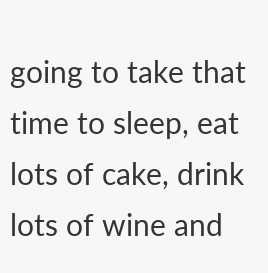going to take that time to sleep, eat lots of cake, drink lots of wine and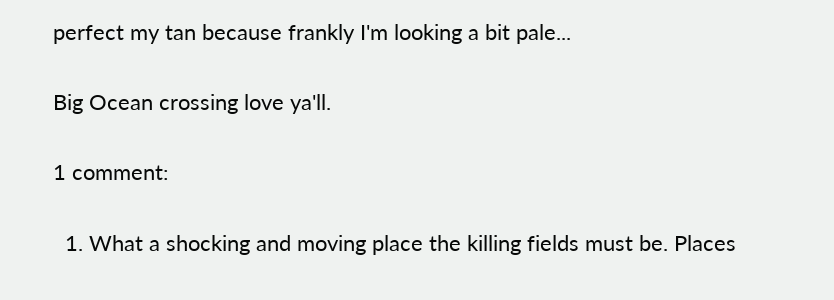perfect my tan because frankly I'm looking a bit pale...

Big Ocean crossing love ya'll.

1 comment:

  1. What a shocking and moving place the killing fields must be. Places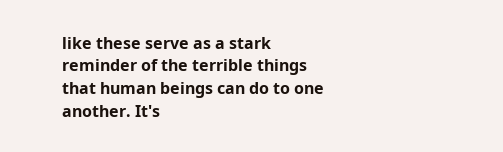like these serve as a stark reminder of the terrible things that human beings can do to one another. It's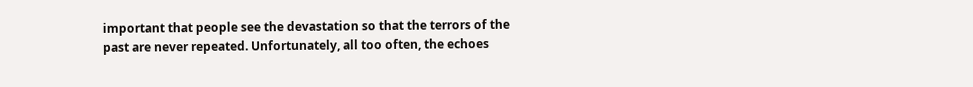important that people see the devastation so that the terrors of the past are never repeated. Unfortunately, all too often, the echoes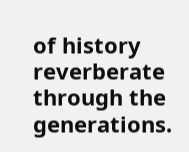of history reverberate through the generations.